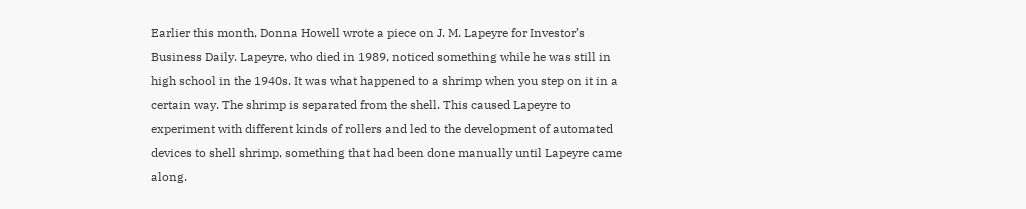Earlier this month, Donna Howell wrote a piece on J. M. Lapeyre for Investor’s Business Daily. Lapeyre, who died in 1989, noticed something while he was still in high school in the 1940s. It was what happened to a shrimp when you step on it in a certain way. The shrimp is separated from the shell. This caused Lapeyre to experiment with different kinds of rollers and led to the development of automated devices to shell shrimp, something that had been done manually until Lapeyre came along.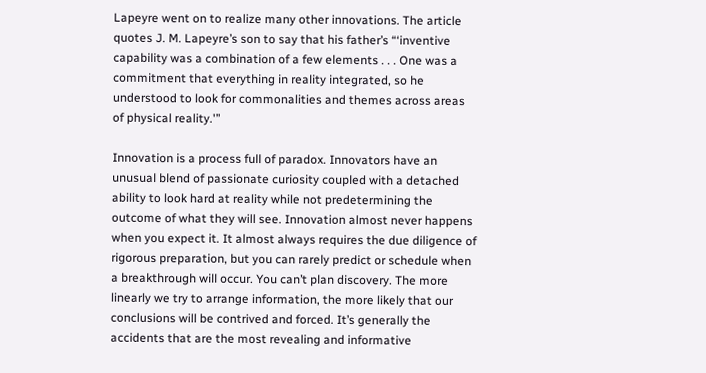Lapeyre went on to realize many other innovations. The article quotes J. M. Lapeyre’s son to say that his father’s “‘inventive capability was a combination of a few elements . . . One was a commitment that everything in reality integrated, so he understood to look for commonalities and themes across areas of physical reality.'”

Innovation is a process full of paradox. Innovators have an unusual blend of passionate curiosity coupled with a detached ability to look hard at reality while not predetermining the outcome of what they will see. Innovation almost never happens when you expect it. It almost always requires the due diligence of rigorous preparation, but you can rarely predict or schedule when a breakthrough will occur. You can’t plan discovery. The more linearly we try to arrange information, the more likely that our conclusions will be contrived and forced. It’s generally the accidents that are the most revealing and informative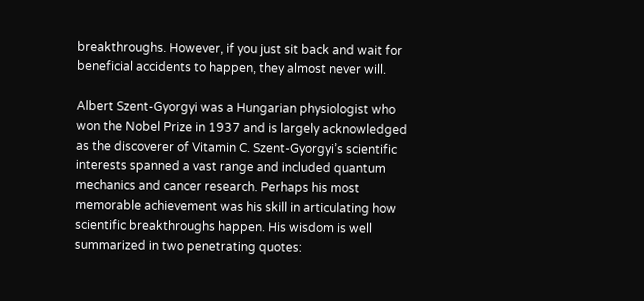breakthroughs. However, if you just sit back and wait for beneficial accidents to happen, they almost never will.

Albert Szent-Gyorgyi was a Hungarian physiologist who won the Nobel Prize in 1937 and is largely acknowledged as the discoverer of Vitamin C. Szent-Gyorgyi’s scientific interests spanned a vast range and included quantum mechanics and cancer research. Perhaps his most memorable achievement was his skill in articulating how scientific breakthroughs happen. His wisdom is well summarized in two penetrating quotes: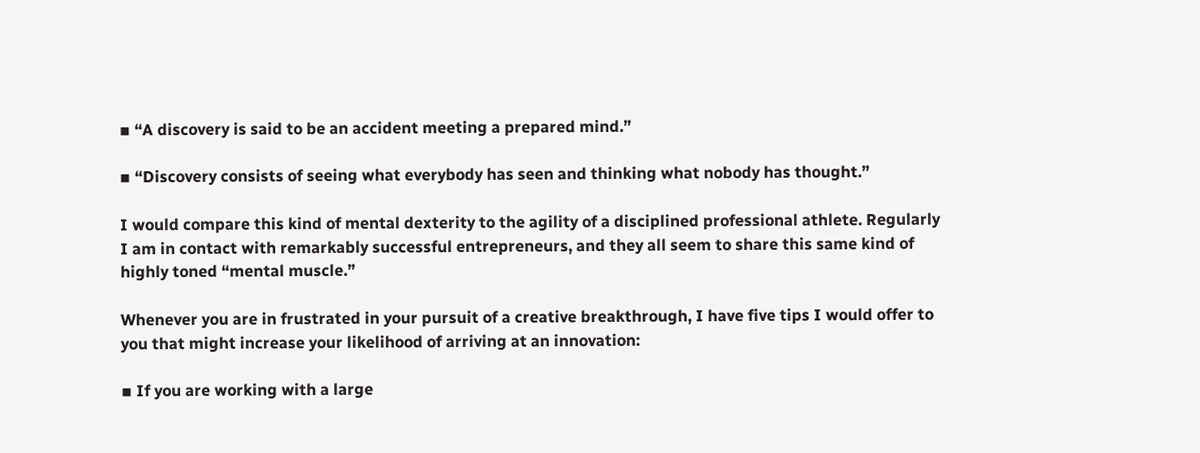▪ “A discovery is said to be an accident meeting a prepared mind.”

▪ “Discovery consists of seeing what everybody has seen and thinking what nobody has thought.”

I would compare this kind of mental dexterity to the agility of a disciplined professional athlete. Regularly I am in contact with remarkably successful entrepreneurs, and they all seem to share this same kind of highly toned “mental muscle.”

Whenever you are in frustrated in your pursuit of a creative breakthrough, I have five tips I would offer to you that might increase your likelihood of arriving at an innovation:

▪ If you are working with a large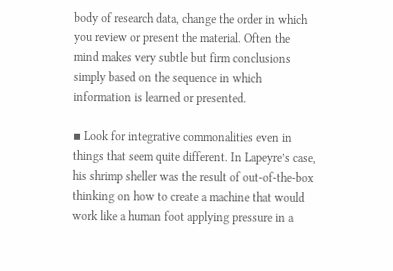body of research data, change the order in which you review or present the material. Often the mind makes very subtle but firm conclusions simply based on the sequence in which information is learned or presented.

▪ Look for integrative commonalities even in things that seem quite different. In Lapeyre’s case, his shrimp sheller was the result of out-of-the-box thinking on how to create a machine that would work like a human foot applying pressure in a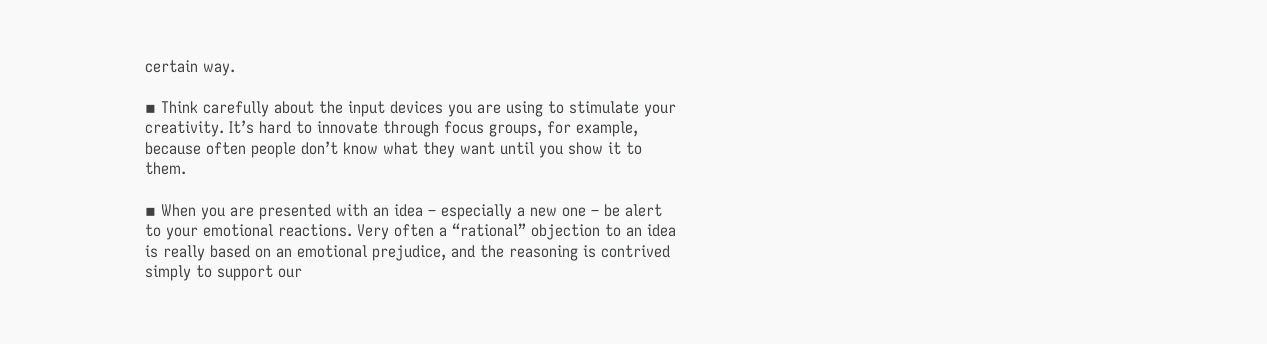certain way.

▪ Think carefully about the input devices you are using to stimulate your creativity. It’s hard to innovate through focus groups, for example, because often people don’t know what they want until you show it to them.

▪ When you are presented with an idea – especially a new one – be alert to your emotional reactions. Very often a “rational” objection to an idea is really based on an emotional prejudice, and the reasoning is contrived simply to support our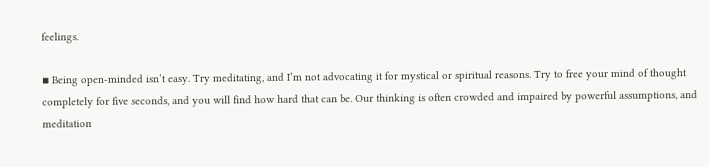feelings.

▪ Being open-minded isn’t easy. Try meditating, and I’m not advocating it for mystical or spiritual reasons. Try to free your mind of thought completely for five seconds, and you will find how hard that can be. Our thinking is often crowded and impaired by powerful assumptions, and meditation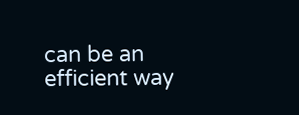can be an efficient way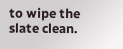to wipe the slate clean.